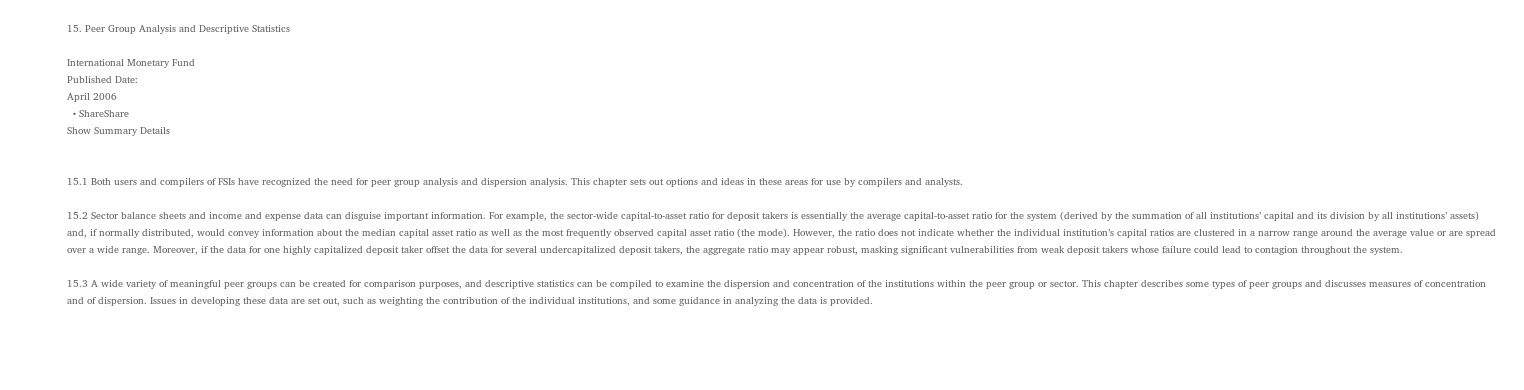15. Peer Group Analysis and Descriptive Statistics

International Monetary Fund
Published Date:
April 2006
  • ShareShare
Show Summary Details


15.1 Both users and compilers of FSIs have recognized the need for peer group analysis and dispersion analysis. This chapter sets out options and ideas in these areas for use by compilers and analysts.

15.2 Sector balance sheets and income and expense data can disguise important information. For example, the sector-wide capital-to-asset ratio for deposit takers is essentially the average capital-to-asset ratio for the system (derived by the summation of all institutions’ capital and its division by all institutions’ assets) and, if normally distributed, would convey information about the median capital asset ratio as well as the most frequently observed capital asset ratio (the mode). However, the ratio does not indicate whether the individual institution’s capital ratios are clustered in a narrow range around the average value or are spread over a wide range. Moreover, if the data for one highly capitalized deposit taker offset the data for several undercapitalized deposit takers, the aggregate ratio may appear robust, masking significant vulnerabilities from weak deposit takers whose failure could lead to contagion throughout the system.

15.3 A wide variety of meaningful peer groups can be created for comparison purposes, and descriptive statistics can be compiled to examine the dispersion and concentration of the institutions within the peer group or sector. This chapter describes some types of peer groups and discusses measures of concentration and of dispersion. Issues in developing these data are set out, such as weighting the contribution of the individual institutions, and some guidance in analyzing the data is provided.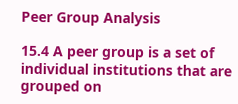Peer Group Analysis

15.4 A peer group is a set of individual institutions that are grouped on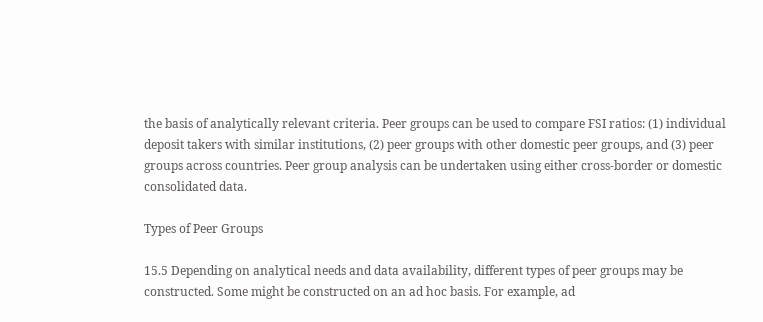the basis of analytically relevant criteria. Peer groups can be used to compare FSI ratios: (1) individual deposit takers with similar institutions, (2) peer groups with other domestic peer groups, and (3) peer groups across countries. Peer group analysis can be undertaken using either cross-border or domestic consolidated data.

Types of Peer Groups

15.5 Depending on analytical needs and data availability, different types of peer groups may be constructed. Some might be constructed on an ad hoc basis. For example, ad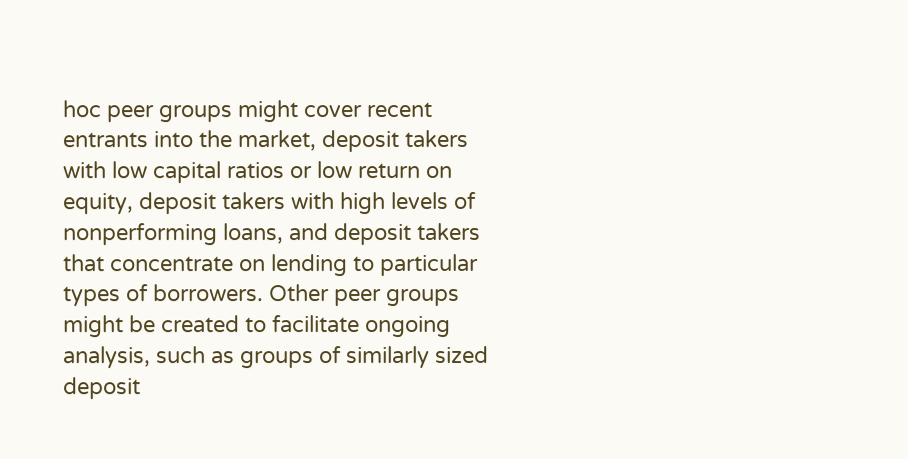hoc peer groups might cover recent entrants into the market, deposit takers with low capital ratios or low return on equity, deposit takers with high levels of nonperforming loans, and deposit takers that concentrate on lending to particular types of borrowers. Other peer groups might be created to facilitate ongoing analysis, such as groups of similarly sized deposit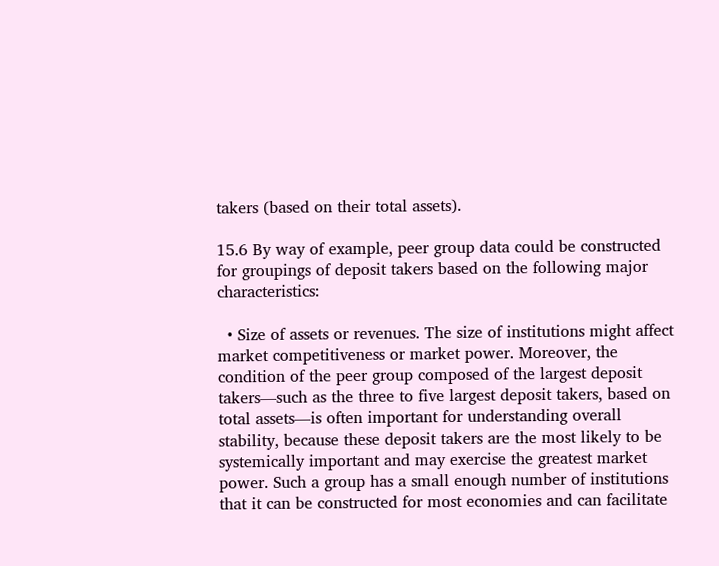takers (based on their total assets).

15.6 By way of example, peer group data could be constructed for groupings of deposit takers based on the following major characteristics:

  • Size of assets or revenues. The size of institutions might affect market competitiveness or market power. Moreover, the condition of the peer group composed of the largest deposit takers—such as the three to five largest deposit takers, based on total assets—is often important for understanding overall stability, because these deposit takers are the most likely to be systemically important and may exercise the greatest market power. Such a group has a small enough number of institutions that it can be constructed for most economies and can facilitate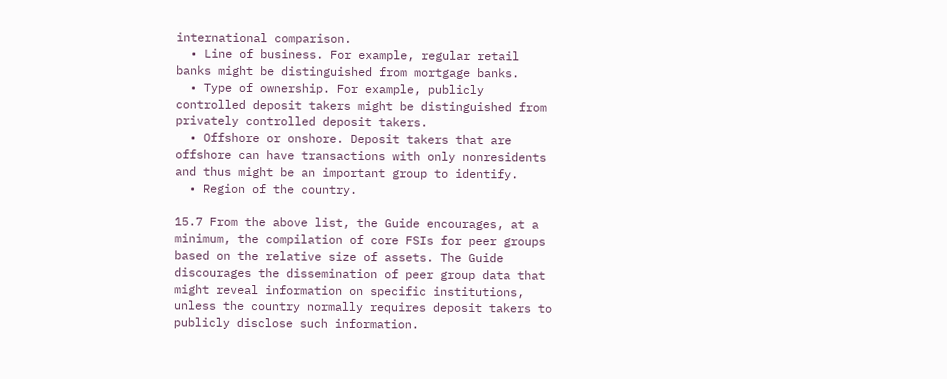international comparison.
  • Line of business. For example, regular retail banks might be distinguished from mortgage banks.
  • Type of ownership. For example, publicly controlled deposit takers might be distinguished from privately controlled deposit takers.
  • Offshore or onshore. Deposit takers that are offshore can have transactions with only nonresidents and thus might be an important group to identify.
  • Region of the country.

15.7 From the above list, the Guide encourages, at a minimum, the compilation of core FSIs for peer groups based on the relative size of assets. The Guide discourages the dissemination of peer group data that might reveal information on specific institutions, unless the country normally requires deposit takers to publicly disclose such information.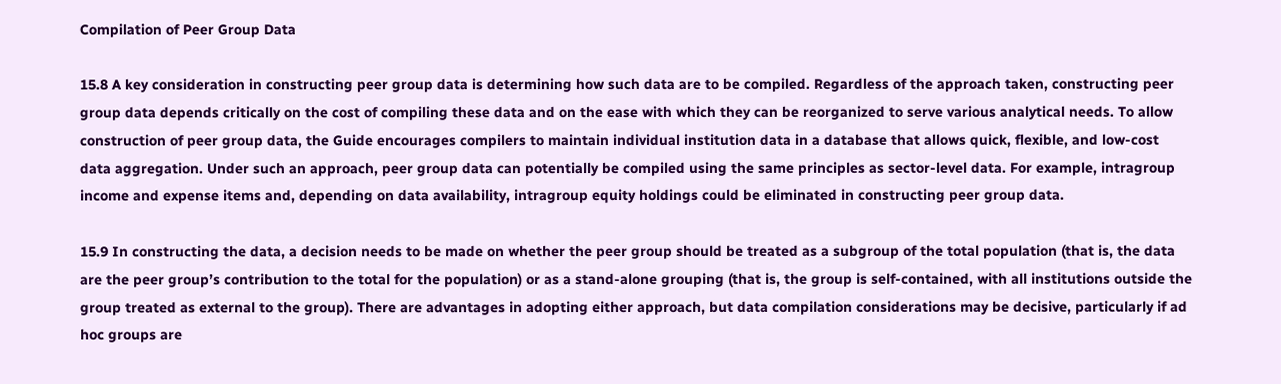Compilation of Peer Group Data

15.8 A key consideration in constructing peer group data is determining how such data are to be compiled. Regardless of the approach taken, constructing peer group data depends critically on the cost of compiling these data and on the ease with which they can be reorganized to serve various analytical needs. To allow construction of peer group data, the Guide encourages compilers to maintain individual institution data in a database that allows quick, flexible, and low-cost data aggregation. Under such an approach, peer group data can potentially be compiled using the same principles as sector-level data. For example, intragroup income and expense items and, depending on data availability, intragroup equity holdings could be eliminated in constructing peer group data.

15.9 In constructing the data, a decision needs to be made on whether the peer group should be treated as a subgroup of the total population (that is, the data are the peer group’s contribution to the total for the population) or as a stand-alone grouping (that is, the group is self-contained, with all institutions outside the group treated as external to the group). There are advantages in adopting either approach, but data compilation considerations may be decisive, particularly if ad hoc groups are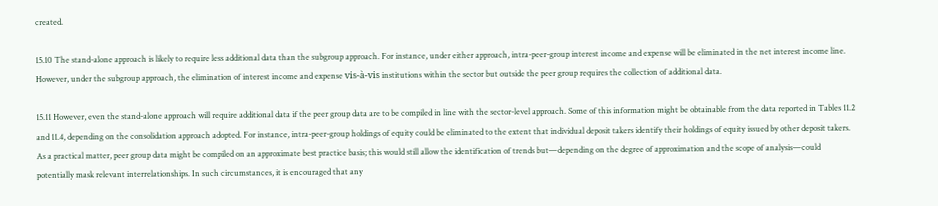created.

15.10 The stand-alone approach is likely to require less additional data than the subgroup approach. For instance, under either approach, intra-peer-group interest income and expense will be eliminated in the net interest income line. However, under the subgroup approach, the elimination of interest income and expense vis-à-vis institutions within the sector but outside the peer group requires the collection of additional data.

15.11 However, even the stand-alone approach will require additional data if the peer group data are to be compiled in line with the sector-level approach. Some of this information might be obtainable from the data reported in Tables 11.2 and 11.4, depending on the consolidation approach adopted. For instance, intra-peer-group holdings of equity could be eliminated to the extent that individual deposit takers identify their holdings of equity issued by other deposit takers. As a practical matter, peer group data might be compiled on an approximate best practice basis; this would still allow the identification of trends but—depending on the degree of approximation and the scope of analysis—could potentially mask relevant interrelationships. In such circumstances, it is encouraged that any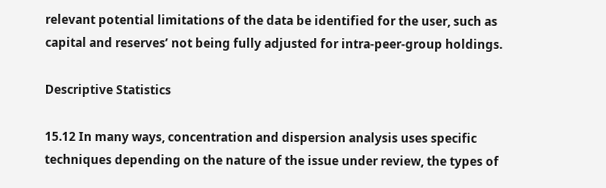relevant potential limitations of the data be identified for the user, such as capital and reserves’ not being fully adjusted for intra-peer-group holdings.

Descriptive Statistics

15.12 In many ways, concentration and dispersion analysis uses specific techniques depending on the nature of the issue under review, the types of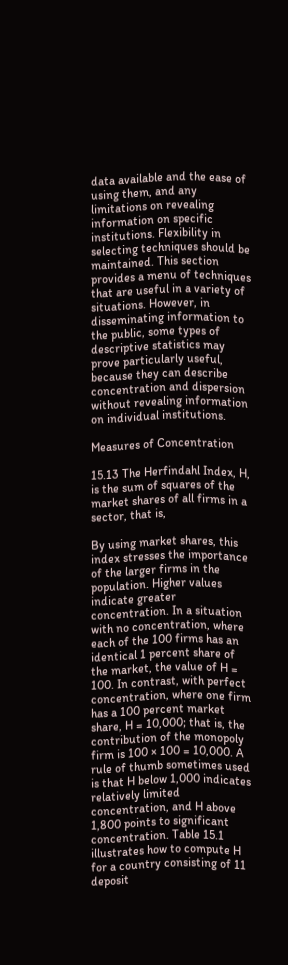data available and the ease of using them, and any limitations on revealing information on specific institutions. Flexibility in selecting techniques should be maintained. This section provides a menu of techniques that are useful in a variety of situations. However, in disseminating information to the public, some types of descriptive statistics may prove particularly useful, because they can describe concentration and dispersion without revealing information on individual institutions.

Measures of Concentration

15.13 The Herfindahl Index, H, is the sum of squares of the market shares of all firms in a sector, that is,

By using market shares, this index stresses the importance of the larger firms in the population. Higher values indicate greater concentration. In a situation with no concentration, where each of the 100 firms has an identical 1 percent share of the market, the value of H = 100. In contrast, with perfect concentration, where one firm has a 100 percent market share, H = 10,000; that is, the contribution of the monopoly firm is 100 × 100 = 10,000. A rule of thumb sometimes used is that H below 1,000 indicates relatively limited concentration, and H above 1,800 points to significant concentration. Table 15.1 illustrates how to compute H for a country consisting of 11 deposit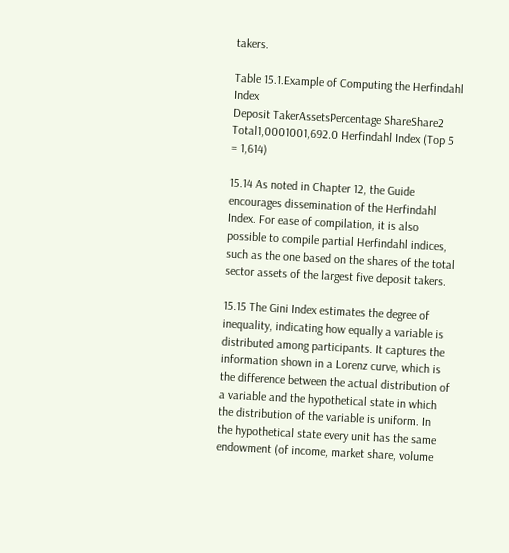takers.

Table 15.1.Example of Computing the Herfindahl Index
Deposit TakerAssetsPercentage ShareShare2
Total1,0001001,692.0 Herfindahl Index (Top 5 = 1,614)

15.14 As noted in Chapter 12, the Guide encourages dissemination of the Herfindahl Index. For ease of compilation, it is also possible to compile partial Herfindahl indices, such as the one based on the shares of the total sector assets of the largest five deposit takers.

15.15 The Gini Index estimates the degree of inequality, indicating how equally a variable is distributed among participants. It captures the information shown in a Lorenz curve, which is the difference between the actual distribution of a variable and the hypothetical state in which the distribution of the variable is uniform. In the hypothetical state every unit has the same endowment (of income, market share, volume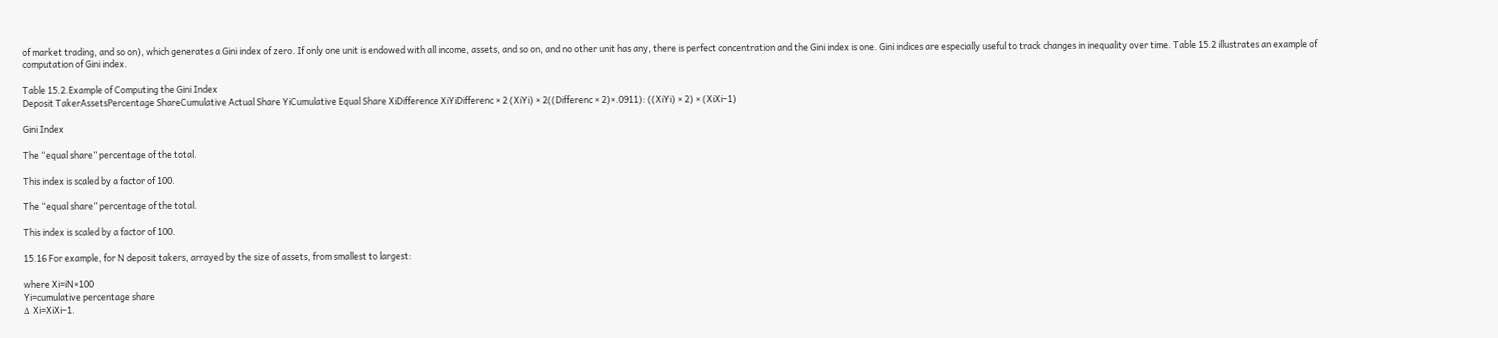of market trading, and so on), which generates a Gini index of zero. If only one unit is endowed with all income, assets, and so on, and no other unit has any, there is perfect concentration and the Gini index is one. Gini indices are especially useful to track changes in inequality over time. Table 15.2 illustrates an example of computation of Gini index.

Table 15.2.Example of Computing the Gini Index
Deposit TakerAssetsPercentage ShareCumulative Actual Share YiCumulative Equal Share XiDifference XiYiDifferenc × 2 (XiYi) × 2((Differenc × 2)×.0911): ((XiYi) × 2) × (XiXi–1)

Gini Index

The “equal share” percentage of the total.

This index is scaled by a factor of 100.

The “equal share” percentage of the total.

This index is scaled by a factor of 100.

15.16 For example, for N deposit takers, arrayed by the size of assets, from smallest to largest:

where Xi=iN×100
Yi=cumulative percentage share
Δ Xi=XiXi–1.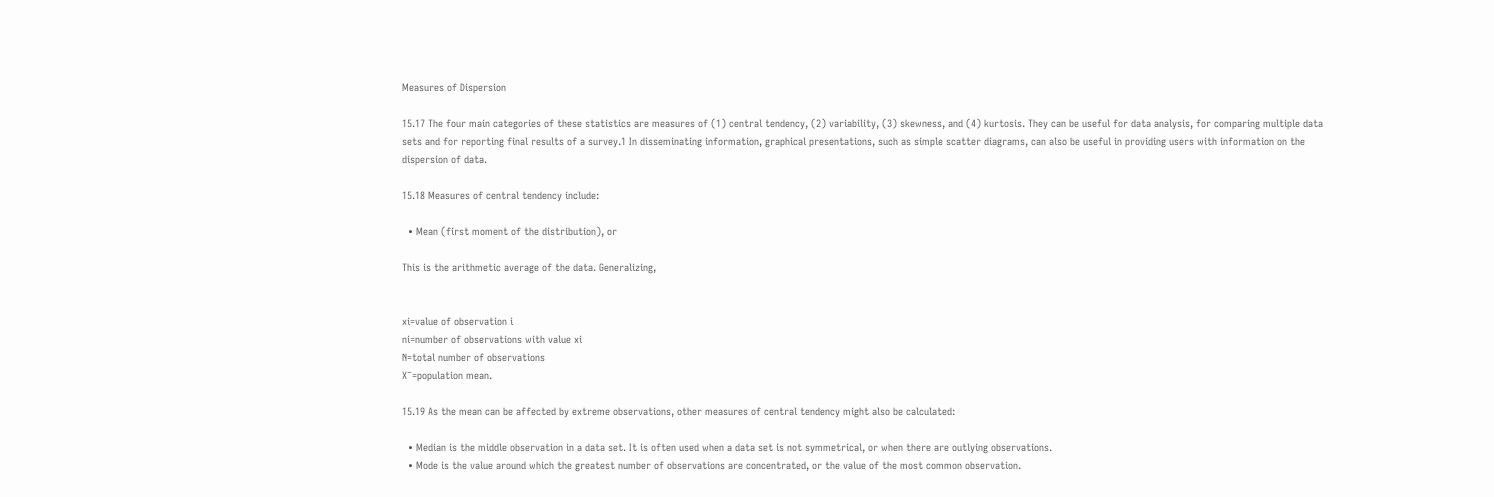Measures of Dispersion

15.17 The four main categories of these statistics are measures of (1) central tendency, (2) variability, (3) skewness, and (4) kurtosis. They can be useful for data analysis, for comparing multiple data sets and for reporting final results of a survey.1 In disseminating information, graphical presentations, such as simple scatter diagrams, can also be useful in providing users with information on the dispersion of data.

15.18 Measures of central tendency include:

  • Mean (first moment of the distribution), or

This is the arithmetic average of the data. Generalizing,


xi=value of observation i
ni=number of observations with value xi
N=total number of observations
X¯=population mean.

15.19 As the mean can be affected by extreme observations, other measures of central tendency might also be calculated:

  • Median is the middle observation in a data set. It is often used when a data set is not symmetrical, or when there are outlying observations.
  • Mode is the value around which the greatest number of observations are concentrated, or the value of the most common observation.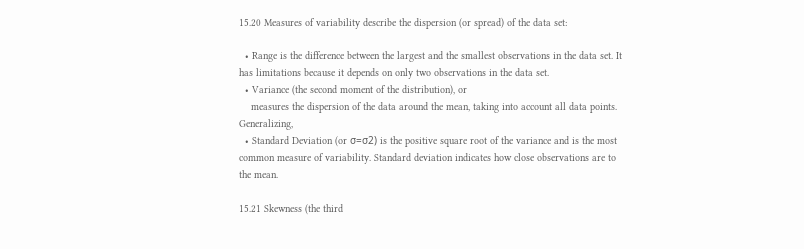15.20 Measures of variability describe the dispersion (or spread) of the data set:

  • Range is the difference between the largest and the smallest observations in the data set. It has limitations because it depends on only two observations in the data set.
  • Variance (the second moment of the distribution), or
    measures the dispersion of the data around the mean, taking into account all data points. Generalizing,
  • Standard Deviation (or σ=σ2) is the positive square root of the variance and is the most common measure of variability. Standard deviation indicates how close observations are to the mean.

15.21 Skewness (the third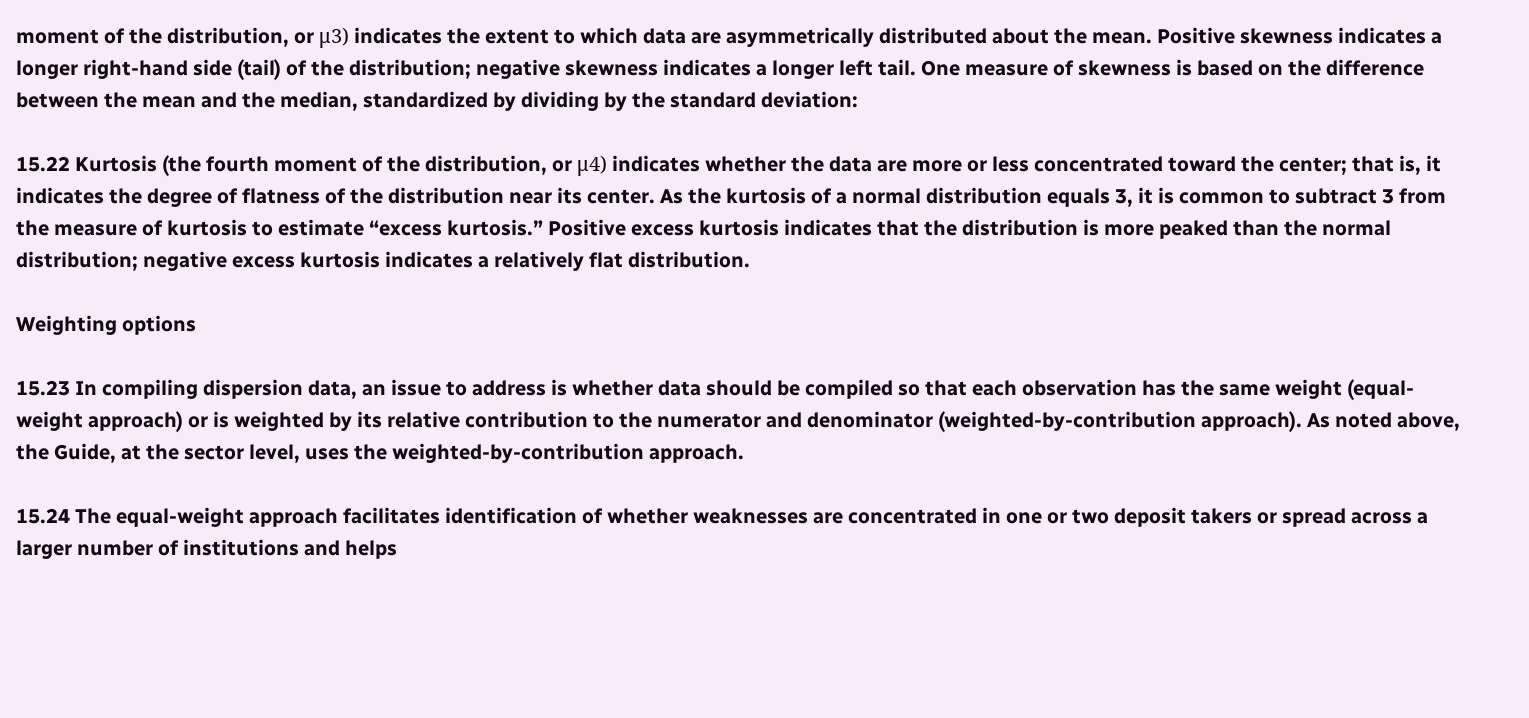moment of the distribution, or μ3) indicates the extent to which data are asymmetrically distributed about the mean. Positive skewness indicates a longer right-hand side (tail) of the distribution; negative skewness indicates a longer left tail. One measure of skewness is based on the difference between the mean and the median, standardized by dividing by the standard deviation:

15.22 Kurtosis (the fourth moment of the distribution, or μ4) indicates whether the data are more or less concentrated toward the center; that is, it indicates the degree of flatness of the distribution near its center. As the kurtosis of a normal distribution equals 3, it is common to subtract 3 from the measure of kurtosis to estimate “excess kurtosis.” Positive excess kurtosis indicates that the distribution is more peaked than the normal distribution; negative excess kurtosis indicates a relatively flat distribution.

Weighting options

15.23 In compiling dispersion data, an issue to address is whether data should be compiled so that each observation has the same weight (equal-weight approach) or is weighted by its relative contribution to the numerator and denominator (weighted-by-contribution approach). As noted above, the Guide, at the sector level, uses the weighted-by-contribution approach.

15.24 The equal-weight approach facilitates identification of whether weaknesses are concentrated in one or two deposit takers or spread across a larger number of institutions and helps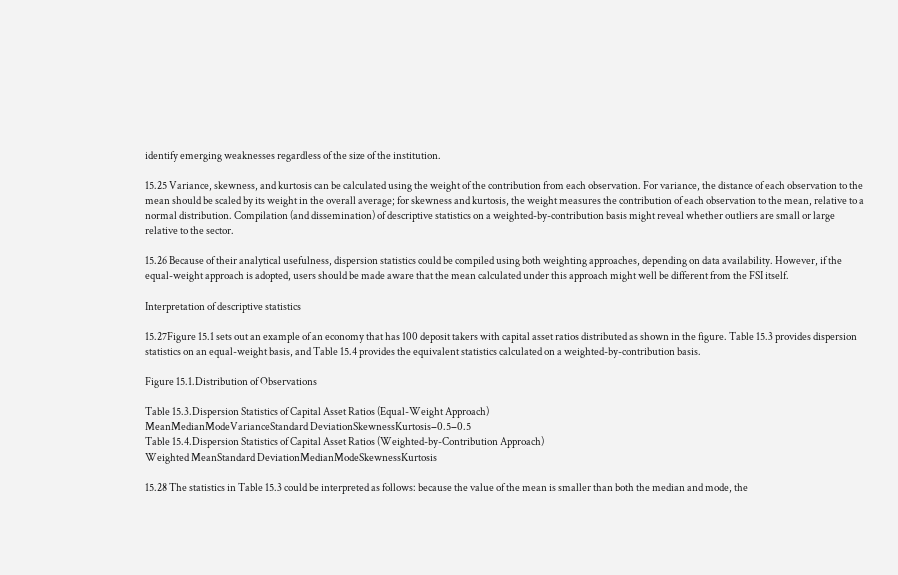identify emerging weaknesses regardless of the size of the institution.

15.25 Variance, skewness, and kurtosis can be calculated using the weight of the contribution from each observation. For variance, the distance of each observation to the mean should be scaled by its weight in the overall average; for skewness and kurtosis, the weight measures the contribution of each observation to the mean, relative to a normal distribution. Compilation (and dissemination) of descriptive statistics on a weighted-by-contribution basis might reveal whether outliers are small or large relative to the sector.

15.26 Because of their analytical usefulness, dispersion statistics could be compiled using both weighting approaches, depending on data availability. However, if the equal-weight approach is adopted, users should be made aware that the mean calculated under this approach might well be different from the FSI itself.

Interpretation of descriptive statistics

15.27Figure 15.1 sets out an example of an economy that has 100 deposit takers with capital asset ratios distributed as shown in the figure. Table 15.3 provides dispersion statistics on an equal-weight basis, and Table 15.4 provides the equivalent statistics calculated on a weighted-by-contribution basis.

Figure 15.1.Distribution of Observations

Table 15.3.Dispersion Statistics of Capital Asset Ratios (Equal-Weight Approach)
MeanMedianModeVarianceStandard DeviationSkewnessKurtosis−0.5−0.5
Table 15.4.Dispersion Statistics of Capital Asset Ratios (Weighted-by-Contribution Approach)
Weighted MeanStandard DeviationMedianModeSkewnessKurtosis

15.28 The statistics in Table 15.3 could be interpreted as follows: because the value of the mean is smaller than both the median and mode, the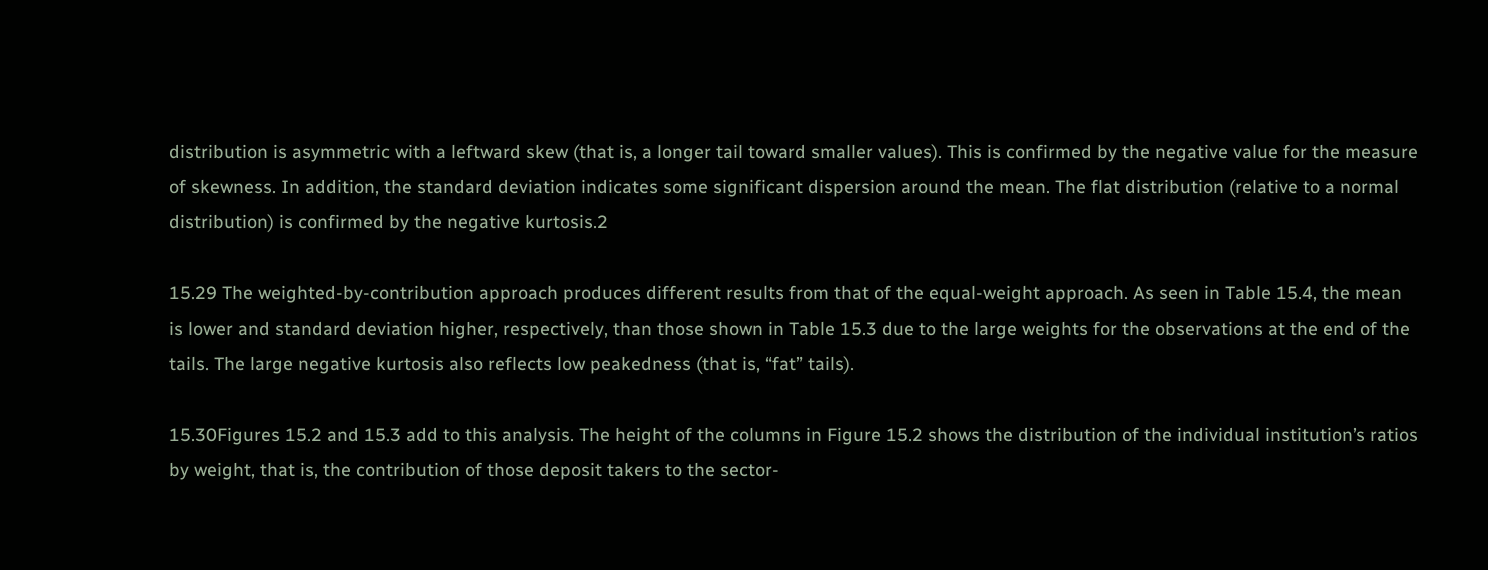distribution is asymmetric with a leftward skew (that is, a longer tail toward smaller values). This is confirmed by the negative value for the measure of skewness. In addition, the standard deviation indicates some significant dispersion around the mean. The flat distribution (relative to a normal distribution) is confirmed by the negative kurtosis.2

15.29 The weighted-by-contribution approach produces different results from that of the equal-weight approach. As seen in Table 15.4, the mean is lower and standard deviation higher, respectively, than those shown in Table 15.3 due to the large weights for the observations at the end of the tails. The large negative kurtosis also reflects low peakedness (that is, “fat” tails).

15.30Figures 15.2 and 15.3 add to this analysis. The height of the columns in Figure 15.2 shows the distribution of the individual institution’s ratios by weight, that is, the contribution of those deposit takers to the sector-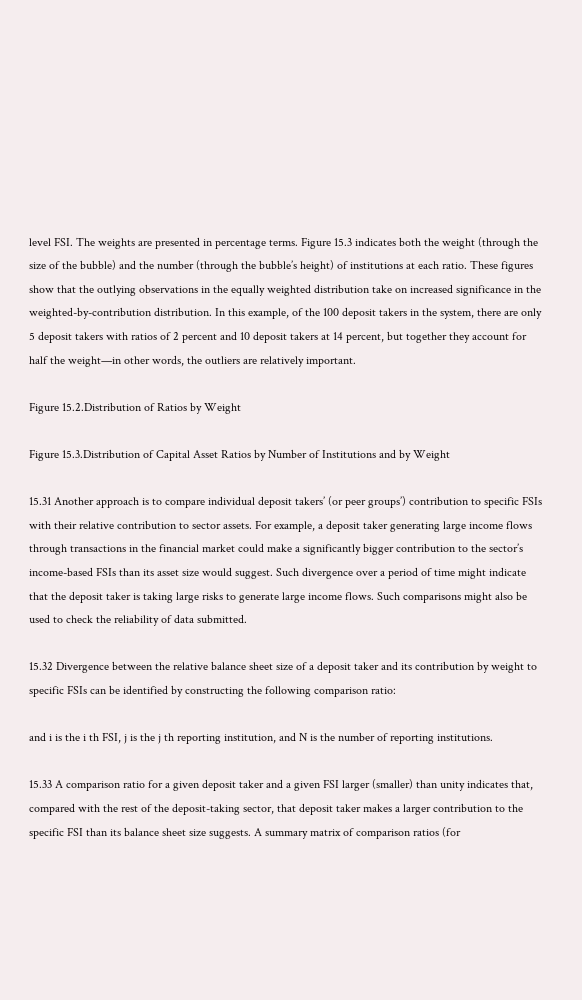level FSI. The weights are presented in percentage terms. Figure 15.3 indicates both the weight (through the size of the bubble) and the number (through the bubble’s height) of institutions at each ratio. These figures show that the outlying observations in the equally weighted distribution take on increased significance in the weighted-by-contribution distribution. In this example, of the 100 deposit takers in the system, there are only 5 deposit takers with ratios of 2 percent and 10 deposit takers at 14 percent, but together they account for half the weight—in other words, the outliers are relatively important.

Figure 15.2.Distribution of Ratios by Weight

Figure 15.3.Distribution of Capital Asset Ratios by Number of Institutions and by Weight

15.31 Another approach is to compare individual deposit takers’ (or peer groups’) contribution to specific FSIs with their relative contribution to sector assets. For example, a deposit taker generating large income flows through transactions in the financial market could make a significantly bigger contribution to the sector’s income-based FSIs than its asset size would suggest. Such divergence over a period of time might indicate that the deposit taker is taking large risks to generate large income flows. Such comparisons might also be used to check the reliability of data submitted.

15.32 Divergence between the relative balance sheet size of a deposit taker and its contribution by weight to specific FSIs can be identified by constructing the following comparison ratio:

and i is the i th FSI, j is the j th reporting institution, and N is the number of reporting institutions.

15.33 A comparison ratio for a given deposit taker and a given FSI larger (smaller) than unity indicates that, compared with the rest of the deposit-taking sector, that deposit taker makes a larger contribution to the specific FSI than its balance sheet size suggests. A summary matrix of comparison ratios (for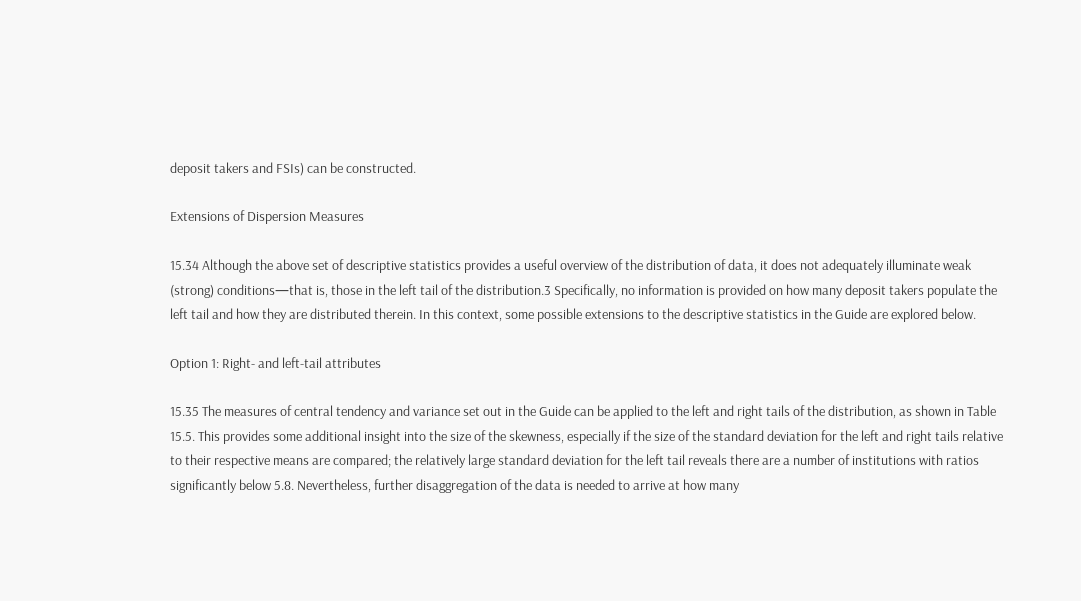deposit takers and FSIs) can be constructed.

Extensions of Dispersion Measures

15.34 Although the above set of descriptive statistics provides a useful overview of the distribution of data, it does not adequately illuminate weak (strong) conditions—that is, those in the left tail of the distribution.3 Specifically, no information is provided on how many deposit takers populate the left tail and how they are distributed therein. In this context, some possible extensions to the descriptive statistics in the Guide are explored below.

Option 1: Right- and left-tail attributes

15.35 The measures of central tendency and variance set out in the Guide can be applied to the left and right tails of the distribution, as shown in Table 15.5. This provides some additional insight into the size of the skewness, especially if the size of the standard deviation for the left and right tails relative to their respective means are compared; the relatively large standard deviation for the left tail reveals there are a number of institutions with ratios significantly below 5.8. Nevertheless, further disaggregation of the data is needed to arrive at how many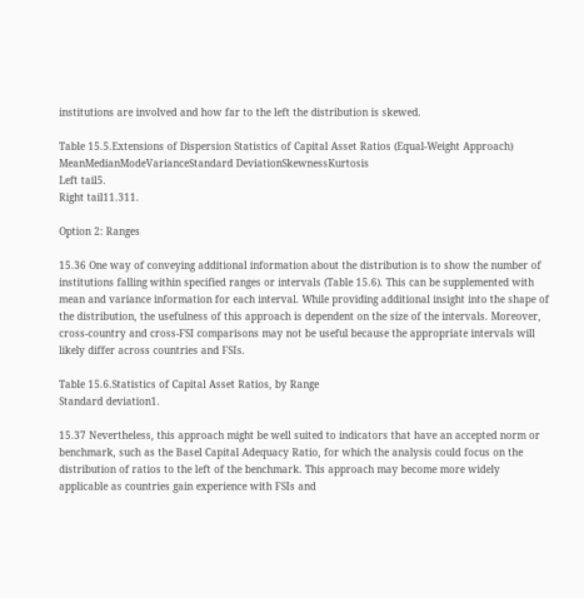institutions are involved and how far to the left the distribution is skewed.

Table 15.5.Extensions of Dispersion Statistics of Capital Asset Ratios (Equal-Weight Approach)
MeanMedianModeVarianceStandard DeviationSkewnessKurtosis
Left tail5.
Right tail11.311.

Option 2: Ranges

15.36 One way of conveying additional information about the distribution is to show the number of institutions falling within specified ranges or intervals (Table 15.6). This can be supplemented with mean and variance information for each interval. While providing additional insight into the shape of the distribution, the usefulness of this approach is dependent on the size of the intervals. Moreover, cross-country and cross-FSI comparisons may not be useful because the appropriate intervals will likely differ across countries and FSIs.

Table 15.6.Statistics of Capital Asset Ratios, by Range
Standard deviation1.

15.37 Nevertheless, this approach might be well suited to indicators that have an accepted norm or benchmark, such as the Basel Capital Adequacy Ratio, for which the analysis could focus on the distribution of ratios to the left of the benchmark. This approach may become more widely applicable as countries gain experience with FSIs and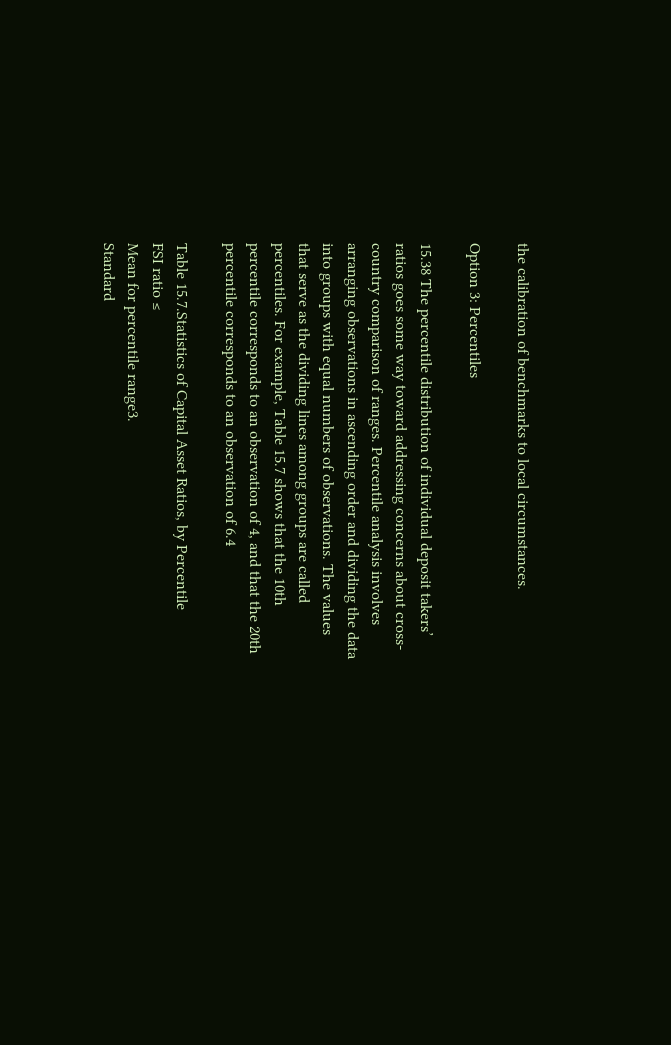the calibration of benchmarks to local circumstances.

Option 3: Percentiles

15.38 The percentile distribution of individual deposit takers’ ratios goes some way toward addressing concerns about cross-country comparison of ranges. Percentile analysis involves arranging observations in ascending order and dividing the data into groups with equal numbers of observations. The values that serve as the dividing lines among groups are called percentiles. For example, Table 15.7 shows that the 10th percentile corresponds to an observation of 4, and that the 20th percentile corresponds to an observation of 6.4

Table 15.7.Statistics of Capital Asset Ratios, by Percentile
FSI ratio ≤
Mean for percentile range3.
Standard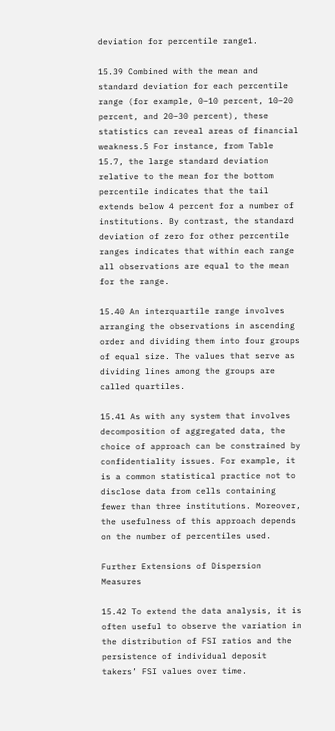deviation for percentile range1.

15.39 Combined with the mean and standard deviation for each percentile range (for example, 0–10 percent, 10–20 percent, and 20–30 percent), these statistics can reveal areas of financial weakness.5 For instance, from Table 15.7, the large standard deviation relative to the mean for the bottom percentile indicates that the tail extends below 4 percent for a number of institutions. By contrast, the standard deviation of zero for other percentile ranges indicates that within each range all observations are equal to the mean for the range.

15.40 An interquartile range involves arranging the observations in ascending order and dividing them into four groups of equal size. The values that serve as dividing lines among the groups are called quartiles.

15.41 As with any system that involves decomposition of aggregated data, the choice of approach can be constrained by confidentiality issues. For example, it is a common statistical practice not to disclose data from cells containing fewer than three institutions. Moreover, the usefulness of this approach depends on the number of percentiles used.

Further Extensions of Dispersion Measures

15.42 To extend the data analysis, it is often useful to observe the variation in the distribution of FSI ratios and the persistence of individual deposit takers’ FSI values over time.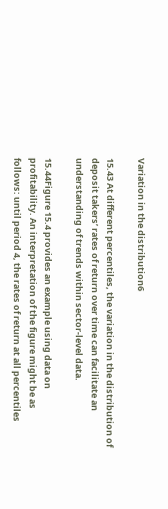Variation in the distribution6

15.43 At different percentiles, the variation in the distribution of deposit takers’ rates of return over time can facilitate an understanding of trends within sector-level data.

15.44Figure 15.4 provides an example using data on profitability. An interpretation of the figure might be as follows: until period 4, the rates of return at all percentiles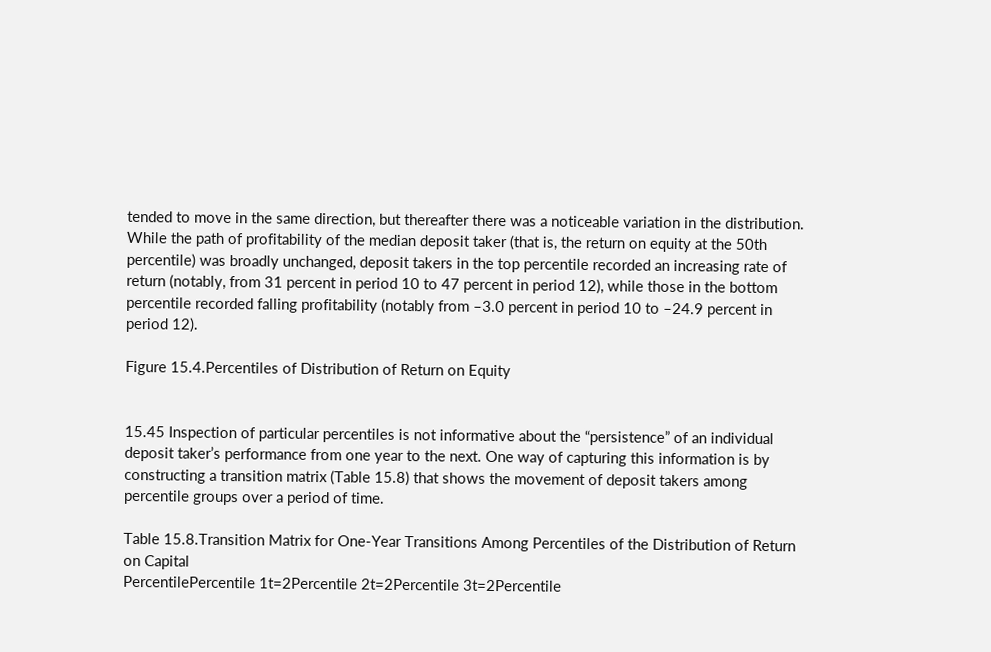tended to move in the same direction, but thereafter there was a noticeable variation in the distribution. While the path of profitability of the median deposit taker (that is, the return on equity at the 50th percentile) was broadly unchanged, deposit takers in the top percentile recorded an increasing rate of return (notably, from 31 percent in period 10 to 47 percent in period 12), while those in the bottom percentile recorded falling profitability (notably from –3.0 percent in period 10 to –24.9 percent in period 12).

Figure 15.4.Percentiles of Distribution of Return on Equity


15.45 Inspection of particular percentiles is not informative about the “persistence” of an individual deposit taker’s performance from one year to the next. One way of capturing this information is by constructing a transition matrix (Table 15.8) that shows the movement of deposit takers among percentile groups over a period of time.

Table 15.8.Transition Matrix for One-Year Transitions Among Percentiles of the Distribution of Return on Capital
PercentilePercentile 1t=2Percentile 2t=2Percentile 3t=2Percentile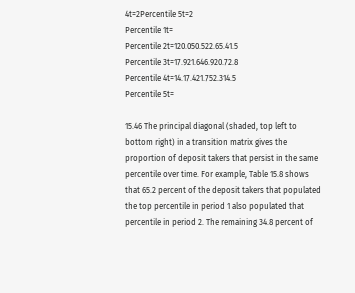4t=2Percentile 5t=2
Percentile 1t=
Percentile 2t=120.050.522.65.41.5
Percentile 3t=17.921.646.920.72.8
Percentile 4t=14.17.421.752.314.5
Percentile 5t=

15.46 The principal diagonal (shaded, top left to bottom right) in a transition matrix gives the proportion of deposit takers that persist in the same percentile over time. For example, Table 15.8 shows that 65.2 percent of the deposit takers that populated the top percentile in period 1 also populated that percentile in period 2. The remaining 34.8 percent of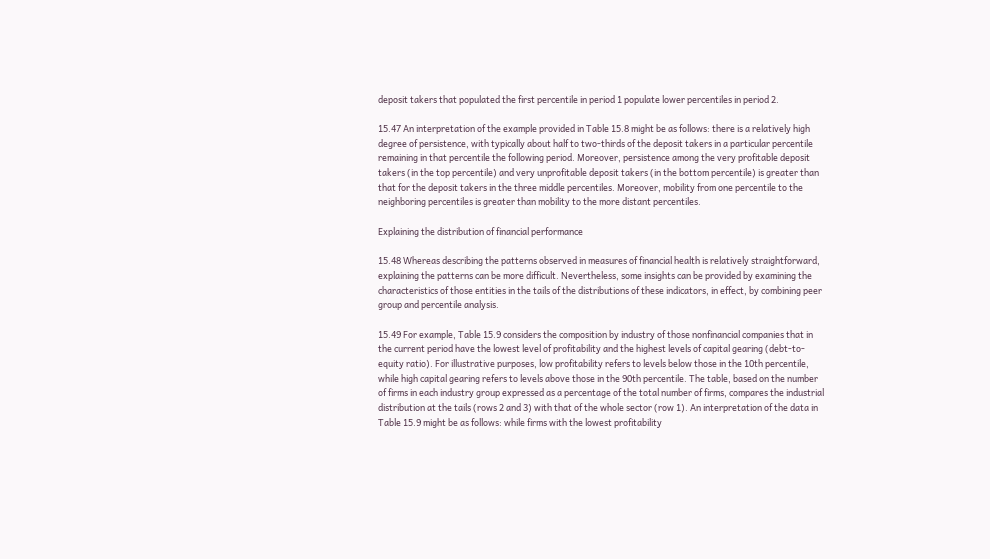deposit takers that populated the first percentile in period 1 populate lower percentiles in period 2.

15.47 An interpretation of the example provided in Table 15.8 might be as follows: there is a relatively high degree of persistence, with typically about half to two-thirds of the deposit takers in a particular percentile remaining in that percentile the following period. Moreover, persistence among the very profitable deposit takers (in the top percentile) and very unprofitable deposit takers (in the bottom percentile) is greater than that for the deposit takers in the three middle percentiles. Moreover, mobility from one percentile to the neighboring percentiles is greater than mobility to the more distant percentiles.

Explaining the distribution of financial performance

15.48 Whereas describing the patterns observed in measures of financial health is relatively straightforward, explaining the patterns can be more difficult. Nevertheless, some insights can be provided by examining the characteristics of those entities in the tails of the distributions of these indicators, in effect, by combining peer group and percentile analysis.

15.49 For example, Table 15.9 considers the composition by industry of those nonfinancial companies that in the current period have the lowest level of profitability and the highest levels of capital gearing (debt-to-equity ratio). For illustrative purposes, low profitability refers to levels below those in the 10th percentile, while high capital gearing refers to levels above those in the 90th percentile. The table, based on the number of firms in each industry group expressed as a percentage of the total number of firms, compares the industrial distribution at the tails (rows 2 and 3) with that of the whole sector (row 1). An interpretation of the data in Table 15.9 might be as follows: while firms with the lowest profitability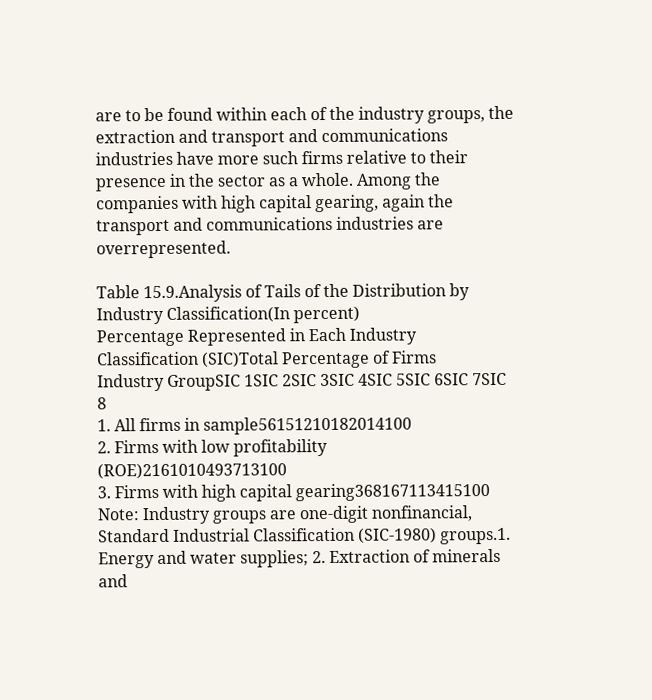are to be found within each of the industry groups, the extraction and transport and communications industries have more such firms relative to their presence in the sector as a whole. Among the companies with high capital gearing, again the transport and communications industries are overrepresented.

Table 15.9.Analysis of Tails of the Distribution by Industry Classification(In percent)
Percentage Represented in Each Industry Classification (SIC)Total Percentage of Firms
Industry GroupSIC 1SIC 2SIC 3SIC 4SIC 5SIC 6SIC 7SIC 8
1. All firms in sample56151210182014100
2. Firms with low profitability (ROE)2161010493713100
3. Firms with high capital gearing368167113415100
Note: Industry groups are one-digit nonfinancial, Standard Industrial Classification (SIC-1980) groups.1. Energy and water supplies; 2. Extraction of minerals and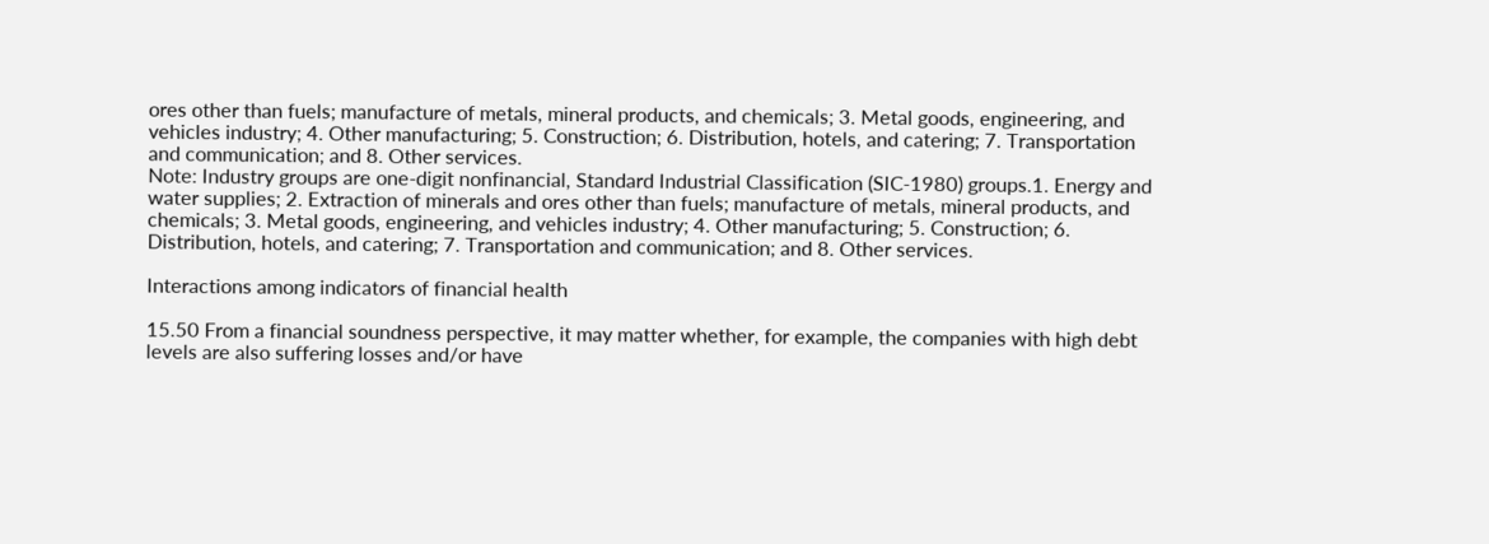ores other than fuels; manufacture of metals, mineral products, and chemicals; 3. Metal goods, engineering, and vehicles industry; 4. Other manufacturing; 5. Construction; 6. Distribution, hotels, and catering; 7. Transportation and communication; and 8. Other services.
Note: Industry groups are one-digit nonfinancial, Standard Industrial Classification (SIC-1980) groups.1. Energy and water supplies; 2. Extraction of minerals and ores other than fuels; manufacture of metals, mineral products, and chemicals; 3. Metal goods, engineering, and vehicles industry; 4. Other manufacturing; 5. Construction; 6. Distribution, hotels, and catering; 7. Transportation and communication; and 8. Other services.

Interactions among indicators of financial health

15.50 From a financial soundness perspective, it may matter whether, for example, the companies with high debt levels are also suffering losses and/or have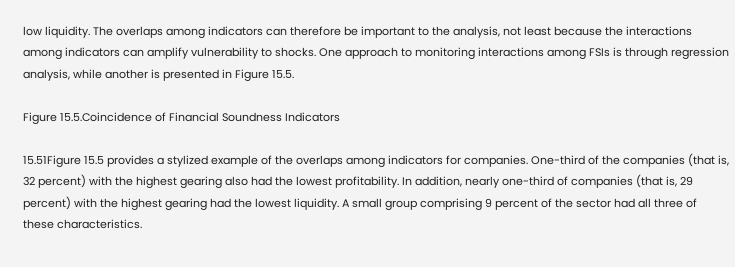low liquidity. The overlaps among indicators can therefore be important to the analysis, not least because the interactions among indicators can amplify vulnerability to shocks. One approach to monitoring interactions among FSIs is through regression analysis, while another is presented in Figure 15.5.

Figure 15.5.Coincidence of Financial Soundness Indicators

15.51Figure 15.5 provides a stylized example of the overlaps among indicators for companies. One-third of the companies (that is, 32 percent) with the highest gearing also had the lowest profitability. In addition, nearly one-third of companies (that is, 29 percent) with the highest gearing had the lowest liquidity. A small group comprising 9 percent of the sector had all three of these characteristics.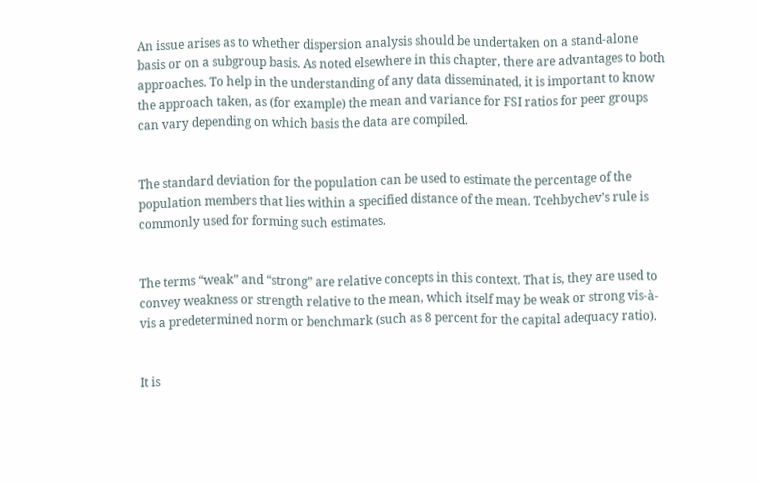An issue arises as to whether dispersion analysis should be undertaken on a stand-alone basis or on a subgroup basis. As noted elsewhere in this chapter, there are advantages to both approaches. To help in the understanding of any data disseminated, it is important to know the approach taken, as (for example) the mean and variance for FSI ratios for peer groups can vary depending on which basis the data are compiled.


The standard deviation for the population can be used to estimate the percentage of the population members that lies within a specified distance of the mean. Tcehbychev’s rule is commonly used for forming such estimates.


The terms “weak” and “strong” are relative concepts in this context. That is, they are used to convey weakness or strength relative to the mean, which itself may be weak or strong vis-à-vis a predetermined norm or benchmark (such as 8 percent for the capital adequacy ratio).


It is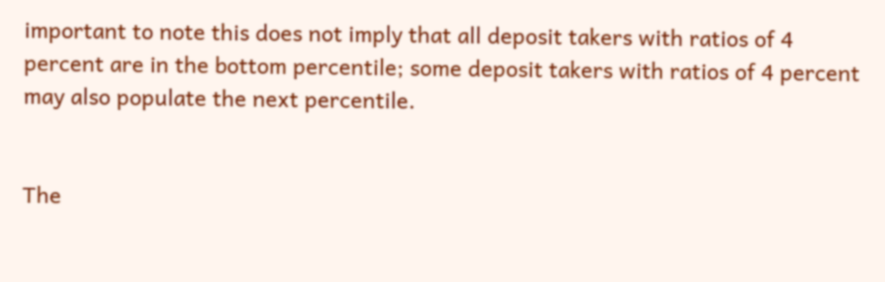important to note this does not imply that all deposit takers with ratios of 4 percent are in the bottom percentile; some deposit takers with ratios of 4 percent may also populate the next percentile.


The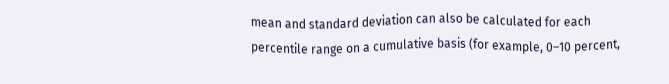mean and standard deviation can also be calculated for each percentile range on a cumulative basis (for example, 0–10 percent,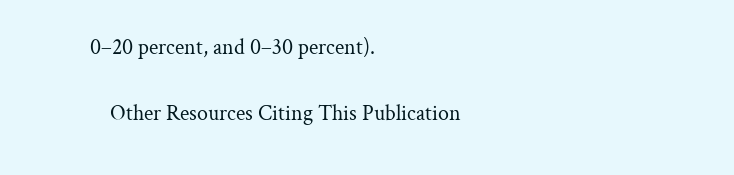0–20 percent, and 0–30 percent).

    Other Resources Citing This Publication